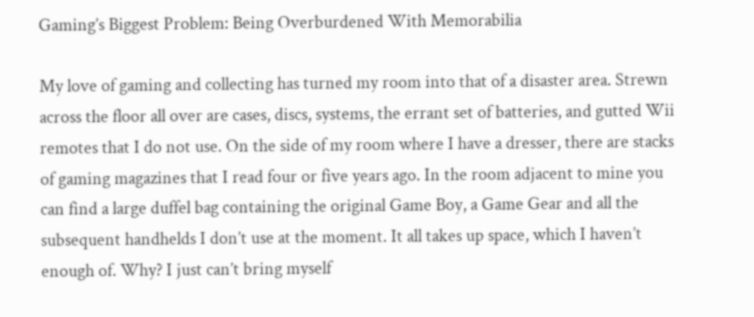Gaming’s Biggest Problem: Being Overburdened With Memorabilia

My love of gaming and collecting has turned my room into that of a disaster area. Strewn across the floor all over are cases, discs, systems, the errant set of batteries, and gutted Wii remotes that I do not use. On the side of my room where I have a dresser, there are stacks of gaming magazines that I read four or five years ago. In the room adjacent to mine you can find a large duffel bag containing the original Game Boy, a Game Gear and all the subsequent handhelds I don’t use at the moment. It all takes up space, which I haven’t enough of. Why? I just can’t bring myself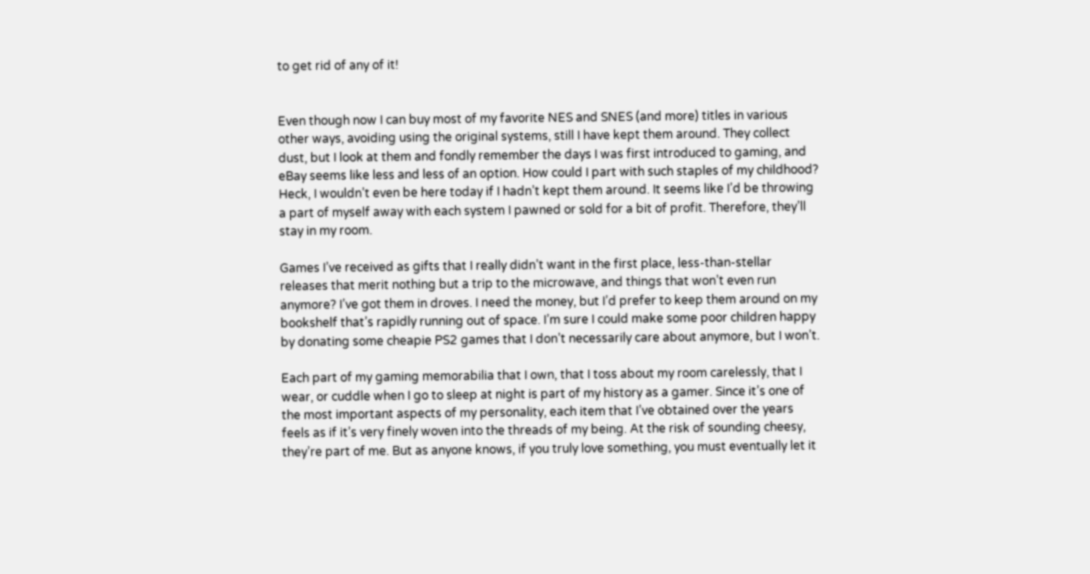to get rid of any of it!


Even though now I can buy most of my favorite NES and SNES (and more) titles in various other ways, avoiding using the original systems, still I have kept them around. They collect dust, but I look at them and fondly remember the days I was first introduced to gaming, and eBay seems like less and less of an option. How could I part with such staples of my childhood? Heck, I wouldn’t even be here today if I hadn’t kept them around. It seems like I’d be throwing a part of myself away with each system I pawned or sold for a bit of profit. Therefore, they’ll stay in my room.

Games I’ve received as gifts that I really didn’t want in the first place, less-than-stellar releases that merit nothing but a trip to the microwave, and things that won’t even run anymore? I’ve got them in droves. I need the money, but I’d prefer to keep them around on my bookshelf that’s rapidly running out of space. I’m sure I could make some poor children happy by donating some cheapie PS2 games that I don’t necessarily care about anymore, but I won’t.

Each part of my gaming memorabilia that I own, that I toss about my room carelessly, that I wear, or cuddle when I go to sleep at night is part of my history as a gamer. Since it’s one of the most important aspects of my personality, each item that I’ve obtained over the years feels as if it’s very finely woven into the threads of my being. At the risk of sounding cheesy, they’re part of me. But as anyone knows, if you truly love something, you must eventually let it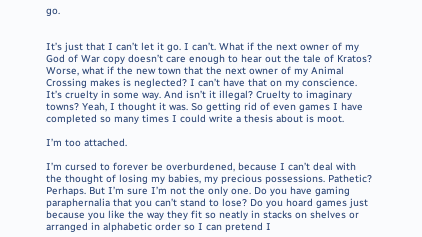go.


It’s just that I can’t let it go. I can’t. What if the next owner of my God of War copy doesn’t care enough to hear out the tale of Kratos? Worse, what if the new town that the next owner of my Animal Crossing makes is neglected? I can’t have that on my conscience. It’s cruelty in some way. And isn’t it illegal? Cruelty to imaginary towns? Yeah, I thought it was. So getting rid of even games I have completed so many times I could write a thesis about is moot.

I’m too attached.

I’m cursed to forever be overburdened, because I can’t deal with the thought of losing my babies, my precious possessions. Pathetic? Perhaps. But I’m sure I’m not the only one. Do you have gaming paraphernalia that you can’t stand to lose? Do you hoard games just because you like the way they fit so neatly in stacks on shelves or arranged in alphabetic order so I can pretend I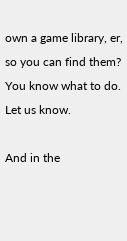own a game library, er, so you can find them? You know what to do. Let us know.

And in the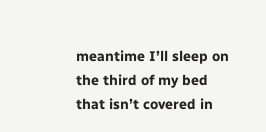meantime I’ll sleep on the third of my bed that isn’t covered in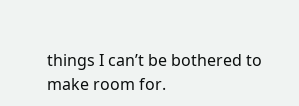things I can’t be bothered to make room for.